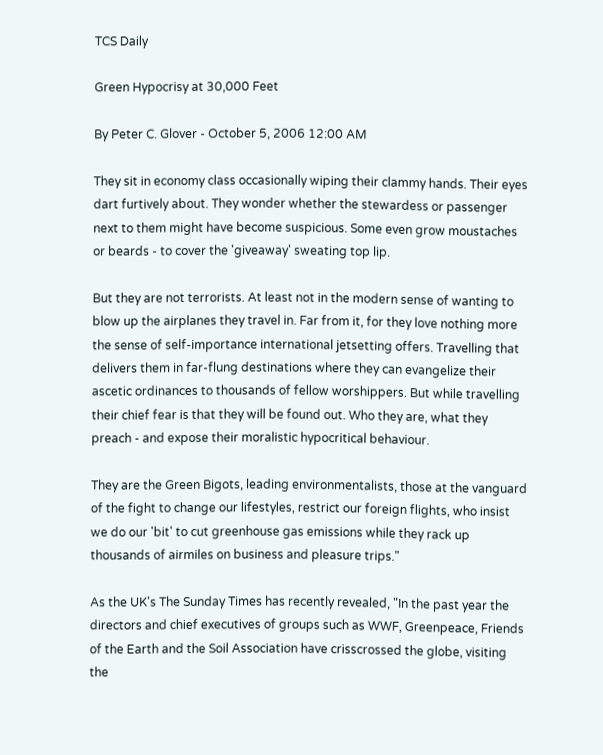TCS Daily

Green Hypocrisy at 30,000 Feet

By Peter C. Glover - October 5, 2006 12:00 AM

They sit in economy class occasionally wiping their clammy hands. Their eyes dart furtively about. They wonder whether the stewardess or passenger next to them might have become suspicious. Some even grow moustaches or beards - to cover the 'giveaway' sweating top lip.

But they are not terrorists. At least not in the modern sense of wanting to blow up the airplanes they travel in. Far from it, for they love nothing more the sense of self-importance international jetsetting offers. Travelling that delivers them in far-flung destinations where they can evangelize their ascetic ordinances to thousands of fellow worshippers. But while travelling their chief fear is that they will be found out. Who they are, what they preach - and expose their moralistic hypocritical behaviour.

They are the Green Bigots, leading environmentalists, those at the vanguard of the fight to change our lifestyles, restrict our foreign flights, who insist we do our 'bit' to cut greenhouse gas emissions while they rack up thousands of airmiles on business and pleasure trips."

As the UK's The Sunday Times has recently revealed, "In the past year the directors and chief executives of groups such as WWF, Greenpeace, Friends of the Earth and the Soil Association have crisscrossed the globe, visiting the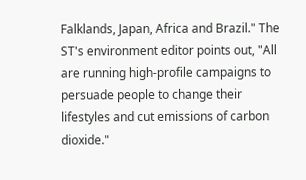Falklands, Japan, Africa and Brazil." The ST's environment editor points out, "All are running high-profile campaigns to persuade people to change their lifestyles and cut emissions of carbon dioxide."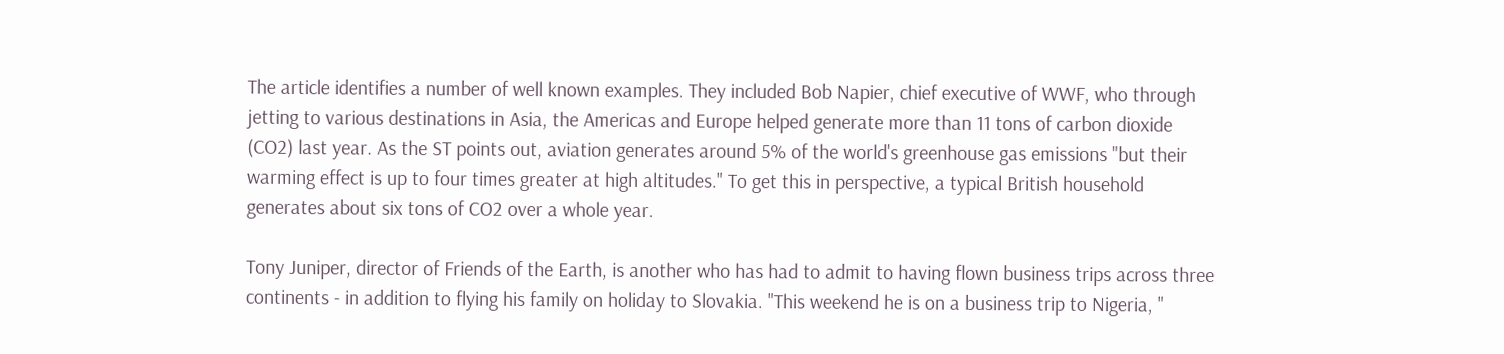The article identifies a number of well known examples. They included Bob Napier, chief executive of WWF, who through jetting to various destinations in Asia, the Americas and Europe helped generate more than 11 tons of carbon dioxide (CO2) last year. As the ST points out, aviation generates around 5% of the world's greenhouse gas emissions "but their warming effect is up to four times greater at high altitudes." To get this in perspective, a typical British household generates about six tons of CO2 over a whole year.

Tony Juniper, director of Friends of the Earth, is another who has had to admit to having flown business trips across three continents - in addition to flying his family on holiday to Slovakia. "This weekend he is on a business trip to Nigeria, "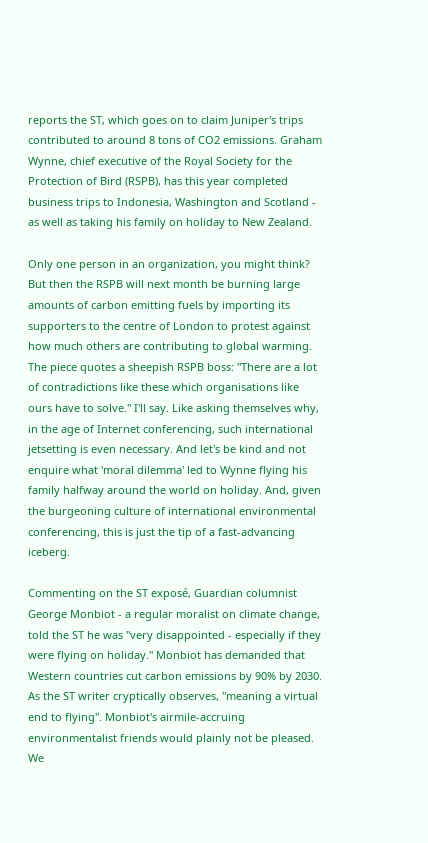reports the ST, which goes on to claim Juniper's trips contributed to around 8 tons of CO2 emissions. Graham Wynne, chief executive of the Royal Society for the Protection of Bird (RSPB), has this year completed business trips to Indonesia, Washington and Scotland - as well as taking his family on holiday to New Zealand.

Only one person in an organization, you might think? But then the RSPB will next month be burning large amounts of carbon emitting fuels by importing its supporters to the centre of London to protest against how much others are contributing to global warming. The piece quotes a sheepish RSPB boss: "There are a lot of contradictions like these which organisations like ours have to solve." I'll say. Like asking themselves why, in the age of Internet conferencing, such international jetsetting is even necessary. And let's be kind and not enquire what 'moral dilemma' led to Wynne flying his family halfway around the world on holiday. And, given the burgeoning culture of international environmental conferencing, this is just the tip of a fast-advancing iceberg.

Commenting on the ST exposé, Guardian columnist George Monbiot - a regular moralist on climate change, told the ST he was "very disappointed - especially if they were flying on holiday." Monbiot has demanded that Western countries cut carbon emissions by 90% by 2030. As the ST writer cryptically observes, "meaning a virtual end to flying". Monbiot's airmile-accruing environmentalist friends would plainly not be pleased. We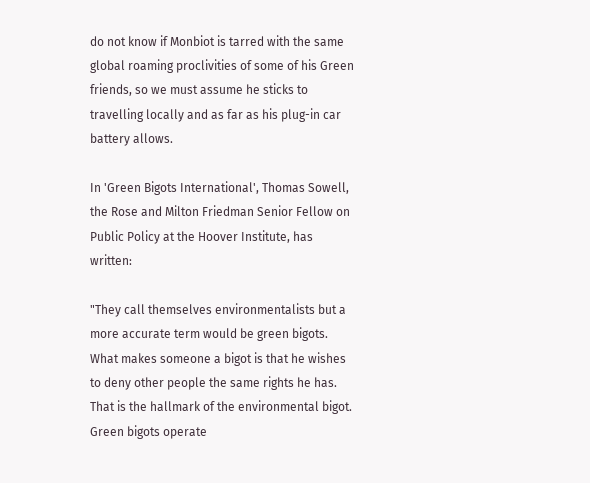do not know if Monbiot is tarred with the same global roaming proclivities of some of his Green friends, so we must assume he sticks to travelling locally and as far as his plug-in car battery allows.

In 'Green Bigots International', Thomas Sowell, the Rose and Milton Friedman Senior Fellow on Public Policy at the Hoover Institute, has written:

"They call themselves environmentalists but a more accurate term would be green bigots. What makes someone a bigot is that he wishes to deny other people the same rights he has. That is the hallmark of the environmental bigot. Green bigots operate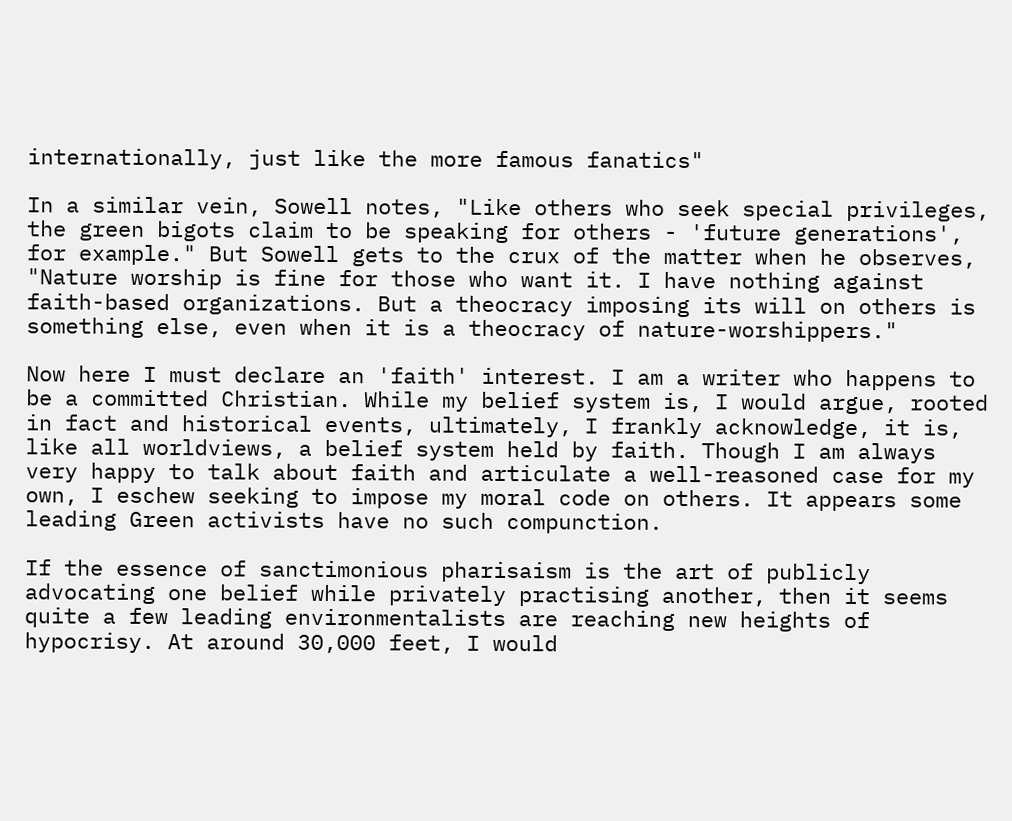internationally, just like the more famous fanatics"

In a similar vein, Sowell notes, "Like others who seek special privileges, the green bigots claim to be speaking for others - 'future generations', for example." But Sowell gets to the crux of the matter when he observes, "Nature worship is fine for those who want it. I have nothing against faith-based organizations. But a theocracy imposing its will on others is something else, even when it is a theocracy of nature-worshippers."

Now here I must declare an 'faith' interest. I am a writer who happens to be a committed Christian. While my belief system is, I would argue, rooted in fact and historical events, ultimately, I frankly acknowledge, it is, like all worldviews, a belief system held by faith. Though I am always very happy to talk about faith and articulate a well-reasoned case for my own, I eschew seeking to impose my moral code on others. It appears some leading Green activists have no such compunction.

If the essence of sanctimonious pharisaism is the art of publicly advocating one belief while privately practising another, then it seems quite a few leading environmentalists are reaching new heights of hypocrisy. At around 30,000 feet, I would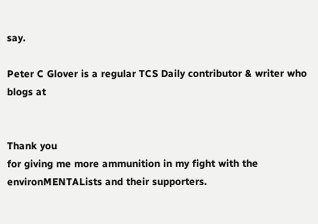say.

Peter C Glover is a regular TCS Daily contributor & writer who blogs at


Thank you
for giving me more ammunition in my fight with the environMENTALists and their supporters.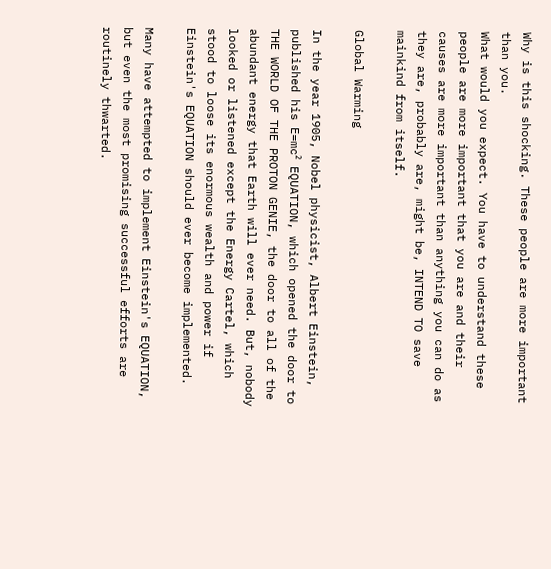Why is this shocking. These people are more important than you.
What would you expect. You have to understand these people are more important that you are and their causes are more important than anything you can do as they are, probably are, might be, INTEND TO save mainkind from itself.

Global Warming

In the year 1905, Nobel physicist, Albert Einstein, published his E=mc² EQUATION, which opened the door to THE WORLD OF THE PROTON GENIE, the door to all of the abundant energy that Earth will ever need. But, nobody looked or listened except the Energy Cartel, which stood to loose its enormous wealth and power if Einstein's EQUATION should ever become implemented.

Many have attempted to implement Einstein's EQUATION, but even the most promising successful efforts are routinely thwarted.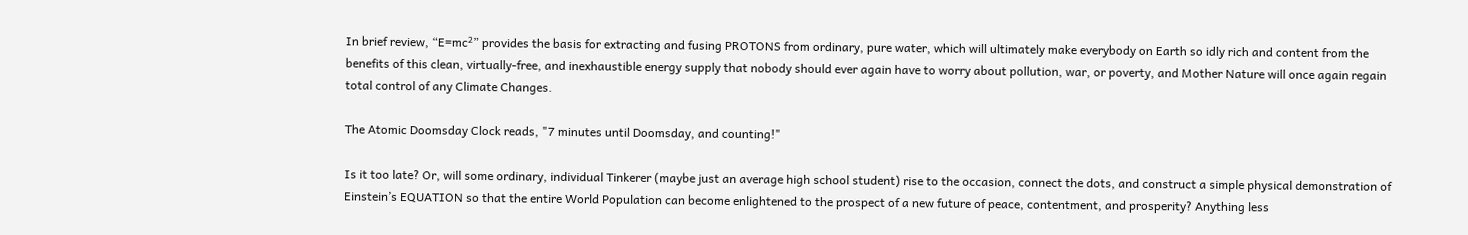In brief review, “E=mc²” provides the basis for extracting and fusing PROTONS from ordinary, pure water, which will ultimately make everybody on Earth so idly rich and content from the benefits of this clean, virtually-free, and inexhaustible energy supply that nobody should ever again have to worry about pollution, war, or poverty, and Mother Nature will once again regain total control of any Climate Changes.

The Atomic Doomsday Clock reads, "7 minutes until Doomsday, and counting!"

Is it too late? Or, will some ordinary, individual Tinkerer (maybe just an average high school student) rise to the occasion, connect the dots, and construct a simple physical demonstration of Einstein’s EQUATION so that the entire World Population can become enlightened to the prospect of a new future of peace, contentment, and prosperity? Anything less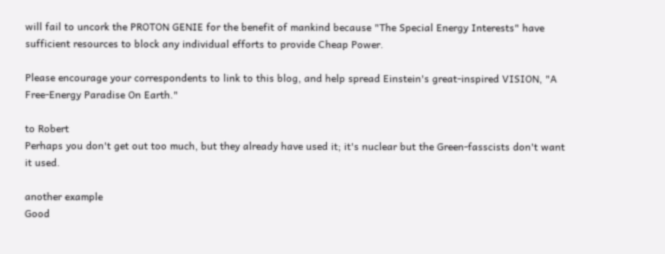will fail to uncork the PROTON GENIE for the benefit of mankind because "The Special Energy Interests" have sufficient resources to block any individual efforts to provide Cheap Power.

Please encourage your correspondents to link to this blog, and help spread Einstein's great-inspired VISION, "A Free-Energy Paradise On Earth."

to Robert
Perhaps you don't get out too much, but they already have used it; it's nuclear but the Green-fasscists don't want it used.

another example
Good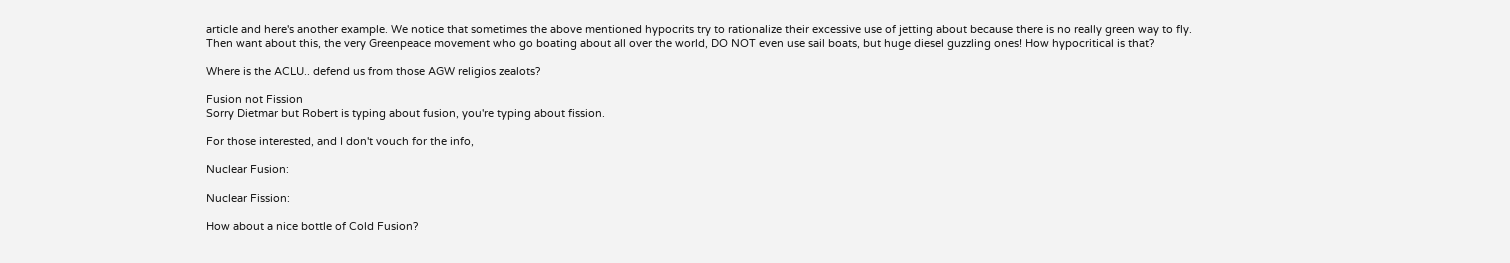article and here's another example. We notice that sometimes the above mentioned hypocrits try to rationalize their excessive use of jetting about because there is no really green way to fly. Then want about this, the very Greenpeace movement who go boating about all over the world, DO NOT even use sail boats, but huge diesel guzzling ones! How hypocritical is that?

Where is the ACLU.. defend us from those AGW religios zealots?

Fusion not Fission
Sorry Dietmar but Robert is typing about fusion, you're typing about fission.

For those interested, and I don't vouch for the info,

Nuclear Fusion:

Nuclear Fission:

How about a nice bottle of Cold Fusion?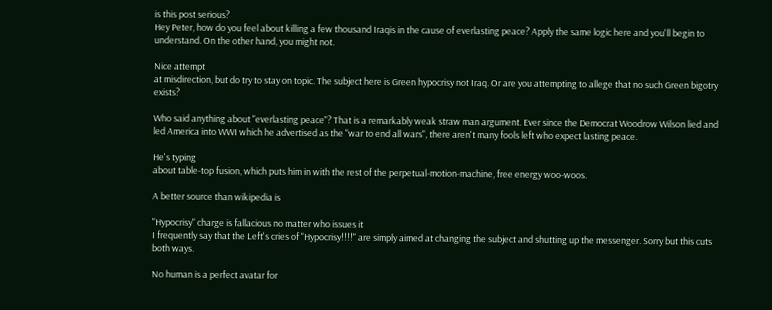is this post serious?
Hey Peter, how do you feel about killing a few thousand Iraqis in the cause of everlasting peace? Apply the same logic here and you'll begin to understand. On the other hand, you might not.

Nice attempt
at misdirection, but do try to stay on topic. The subject here is Green hypocrisy not Iraq. Or are you attempting to allege that no such Green bigotry exists?

Who said anything about "everlasting peace"? That is a remarkably weak straw man argument. Ever since the Democrat Woodrow Wilson lied and led America into WWI which he advertised as the "war to end all wars", there aren't many fools left who expect lasting peace.

He's typing
about table-top fusion, which puts him in with the rest of the perpetual-motion-machine, free energy woo-woos.

A better source than wikipedia is

"Hypocrisy" charge is fallacious no matter who issues it
I frequently say that the Left's cries of "Hypocrisy!!!!" are simply aimed at changing the subject and shutting up the messenger. Sorry but this cuts both ways.

No human is a perfect avatar for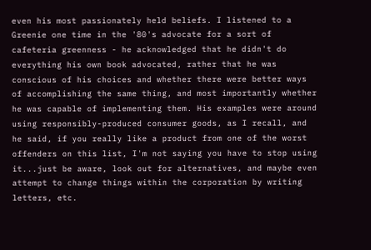even his most passionately held beliefs. I listened to a Greenie one time in the '80's advocate for a sort of cafeteria greenness - he acknowledged that he didn't do everything his own book advocated, rather that he was conscious of his choices and whether there were better ways of accomplishing the same thing, and most importantly whether he was capable of implementing them. His examples were around using responsibly-produced consumer goods, as I recall, and he said, if you really like a product from one of the worst offenders on this list, I'm not saying you have to stop using it...just be aware, look out for alternatives, and maybe even attempt to change things within the corporation by writing letters, etc.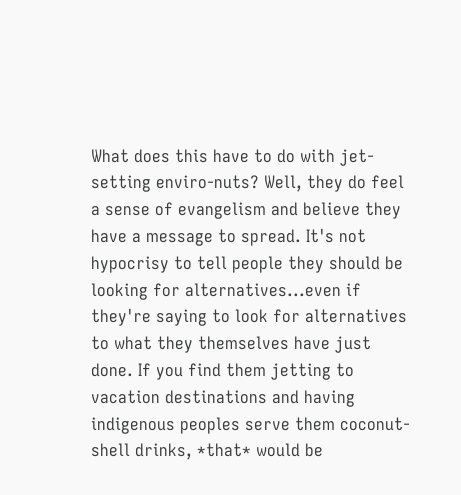What does this have to do with jet-setting enviro-nuts? Well, they do feel a sense of evangelism and believe they have a message to spread. It's not hypocrisy to tell people they should be looking for alternatives...even if they're saying to look for alternatives to what they themselves have just done. If you find them jetting to vacation destinations and having indigenous peoples serve them coconut-shell drinks, *that* would be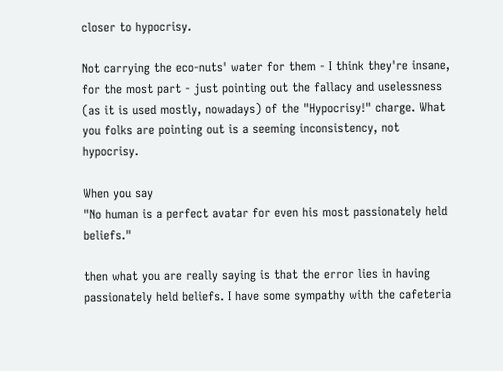closer to hypocrisy.

Not carrying the eco-nuts' water for them - I think they're insane, for the most part - just pointing out the fallacy and uselessness (as it is used mostly, nowadays) of the "Hypocrisy!" charge. What you folks are pointing out is a seeming inconsistency, not hypocrisy.

When you say
"No human is a perfect avatar for even his most passionately held beliefs."

then what you are really saying is that the error lies in having passionately held beliefs. I have some sympathy with the cafeteria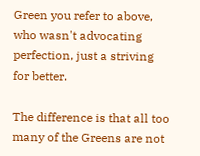Green you refer to above, who wasn't advocating perfection, just a striving for better.

The difference is that all too many of the Greens are not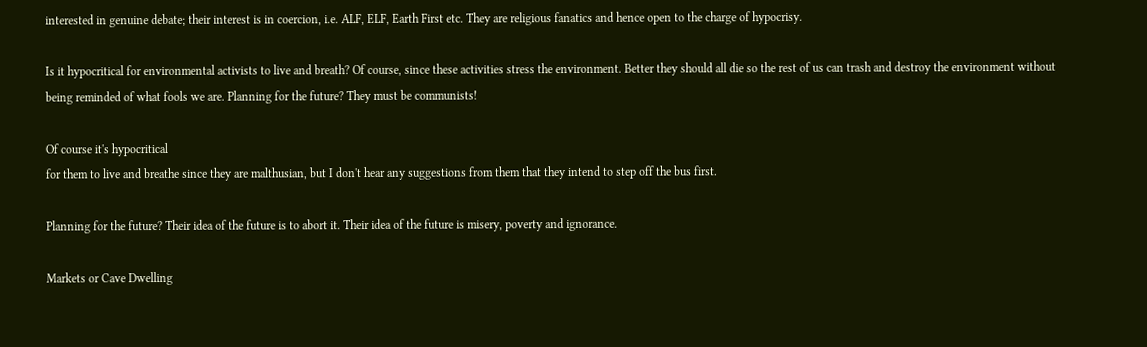interested in genuine debate; their interest is in coercion, i.e. ALF, ELF, Earth First etc. They are religious fanatics and hence open to the charge of hypocrisy.

Is it hypocritical for environmental activists to live and breath? Of course, since these activities stress the environment. Better they should all die so the rest of us can trash and destroy the environment without being reminded of what fools we are. Planning for the future? They must be communists!

Of course it's hypocritical
for them to live and breathe since they are malthusian, but I don't hear any suggestions from them that they intend to step off the bus first.

Planning for the future? Their idea of the future is to abort it. Their idea of the future is misery, poverty and ignorance.

Markets or Cave Dwelling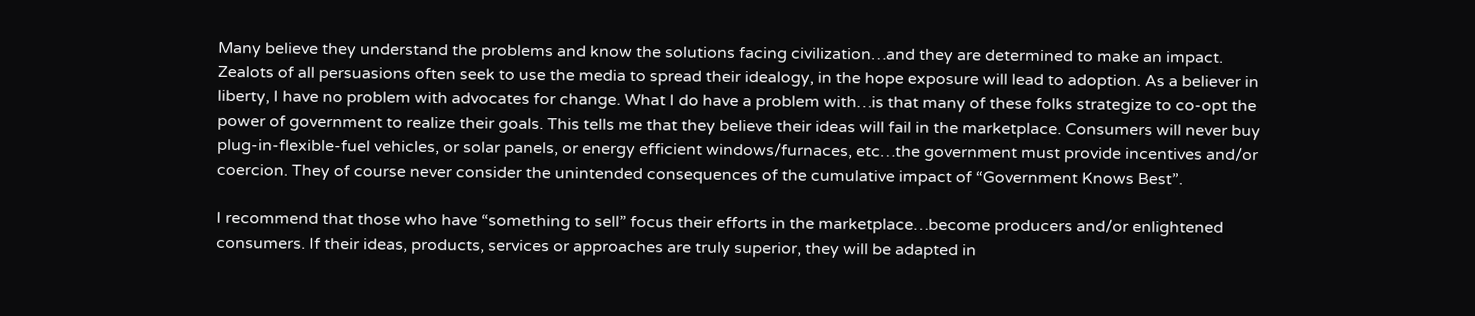Many believe they understand the problems and know the solutions facing civilization…and they are determined to make an impact. Zealots of all persuasions often seek to use the media to spread their idealogy, in the hope exposure will lead to adoption. As a believer in liberty, I have no problem with advocates for change. What I do have a problem with…is that many of these folks strategize to co-opt the power of government to realize their goals. This tells me that they believe their ideas will fail in the marketplace. Consumers will never buy plug-in-flexible-fuel vehicles, or solar panels, or energy efficient windows/furnaces, etc…the government must provide incentives and/or coercion. They of course never consider the unintended consequences of the cumulative impact of “Government Knows Best”.

I recommend that those who have “something to sell” focus their efforts in the marketplace…become producers and/or enlightened consumers. If their ideas, products, services or approaches are truly superior, they will be adapted in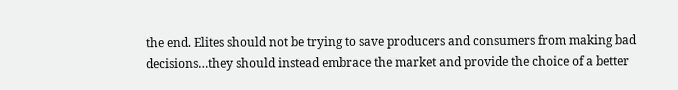the end. Elites should not be trying to save producers and consumers from making bad decisions…they should instead embrace the market and provide the choice of a better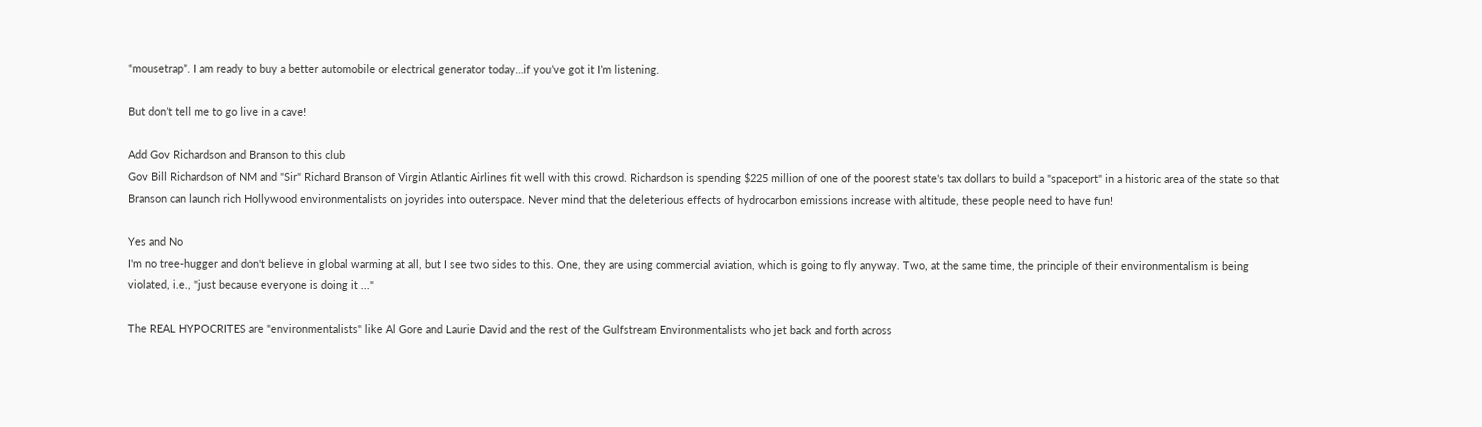“mousetrap”. I am ready to buy a better automobile or electrical generator today…if you’ve got it I’m listening.

But don’t tell me to go live in a cave!

Add Gov Richardson and Branson to this club
Gov Bill Richardson of NM and "Sir" Richard Branson of Virgin Atlantic Airlines fit well with this crowd. Richardson is spending $225 million of one of the poorest state's tax dollars to build a "spaceport" in a historic area of the state so that Branson can launch rich Hollywood environmentalists on joyrides into outerspace. Never mind that the deleterious effects of hydrocarbon emissions increase with altitude, these people need to have fun!

Yes and No
I'm no tree-hugger and don't believe in global warming at all, but I see two sides to this. One, they are using commercial aviation, which is going to fly anyway. Two, at the same time, the principle of their environmentalism is being violated, i.e., "just because everyone is doing it ..."

The REAL HYPOCRITES are "environmentalists" like Al Gore and Laurie David and the rest of the Gulfstream Environmentalists who jet back and forth across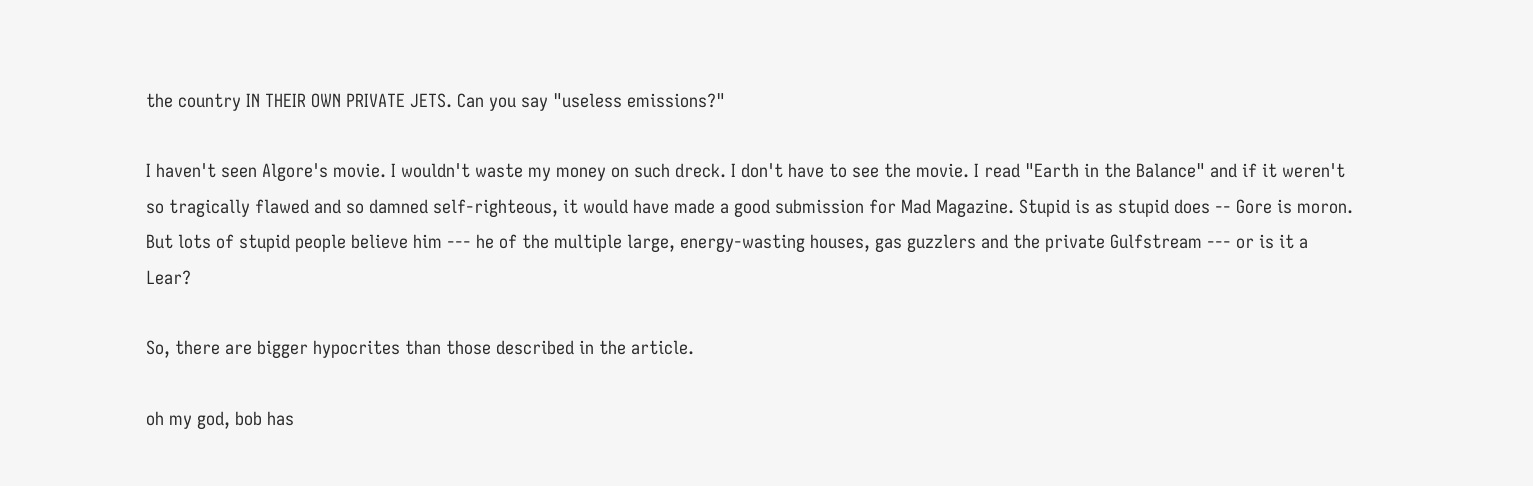the country IN THEIR OWN PRIVATE JETS. Can you say "useless emissions?"

I haven't seen Algore's movie. I wouldn't waste my money on such dreck. I don't have to see the movie. I read "Earth in the Balance" and if it weren't so tragically flawed and so damned self-righteous, it would have made a good submission for Mad Magazine. Stupid is as stupid does -- Gore is moron. But lots of stupid people believe him --- he of the multiple large, energy-wasting houses, gas guzzlers and the private Gulfstream --- or is it a Lear?

So, there are bigger hypocrites than those described in the article.

oh my god, bob has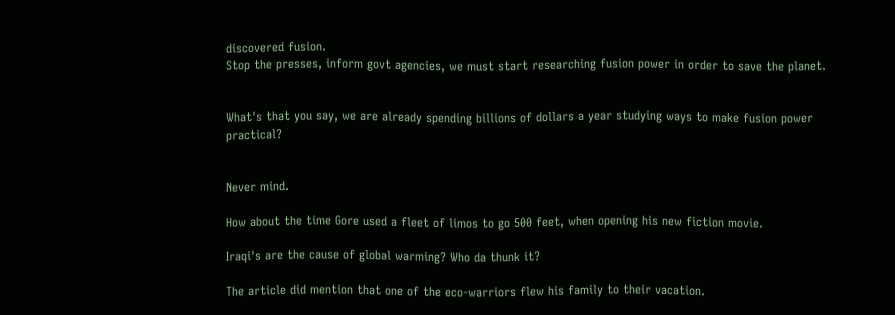discovered fusion.
Stop the presses, inform govt agencies, we must start researching fusion power in order to save the planet.


What's that you say, we are already spending billions of dollars a year studying ways to make fusion power practical?


Never mind.

How about the time Gore used a fleet of limos to go 500 feet, when opening his new fiction movie.

Iraqi's are the cause of global warming? Who da thunk it?

The article did mention that one of the eco-warriors flew his family to their vacation.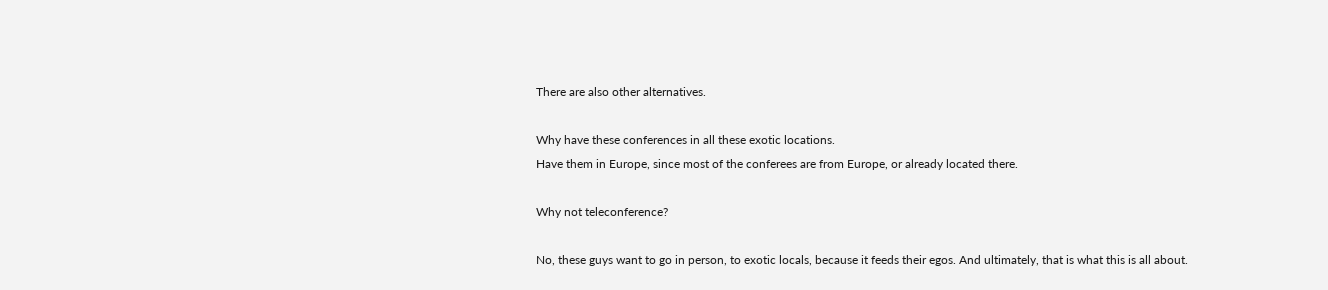There are also other alternatives.

Why have these conferences in all these exotic locations.
Have them in Europe, since most of the conferees are from Europe, or already located there.

Why not teleconference?

No, these guys want to go in person, to exotic locals, because it feeds their egos. And ultimately, that is what this is all about.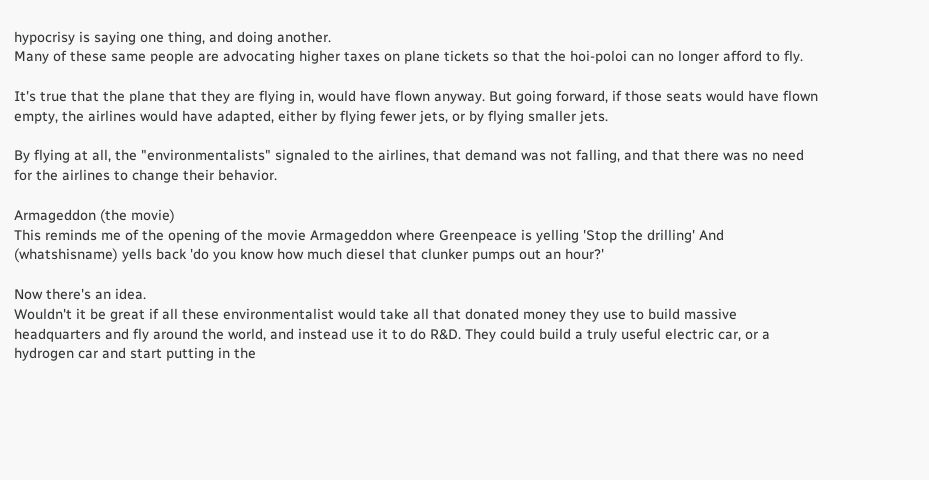hypocrisy is saying one thing, and doing another.
Many of these same people are advocating higher taxes on plane tickets so that the hoi-poloi can no longer afford to fly.

It's true that the plane that they are flying in, would have flown anyway. But going forward, if those seats would have flown empty, the airlines would have adapted, either by flying fewer jets, or by flying smaller jets.

By flying at all, the "environmentalists" signaled to the airlines, that demand was not falling, and that there was no need for the airlines to change their behavior.

Armageddon (the movie)
This reminds me of the opening of the movie Armageddon where Greenpeace is yelling 'Stop the drilling' And (whatshisname) yells back 'do you know how much diesel that clunker pumps out an hour?'

Now there's an idea.
Wouldn't it be great if all these environmentalist would take all that donated money they use to build massive headquarters and fly around the world, and instead use it to do R&D. They could build a truly useful electric car, or a hydrogen car and start putting in the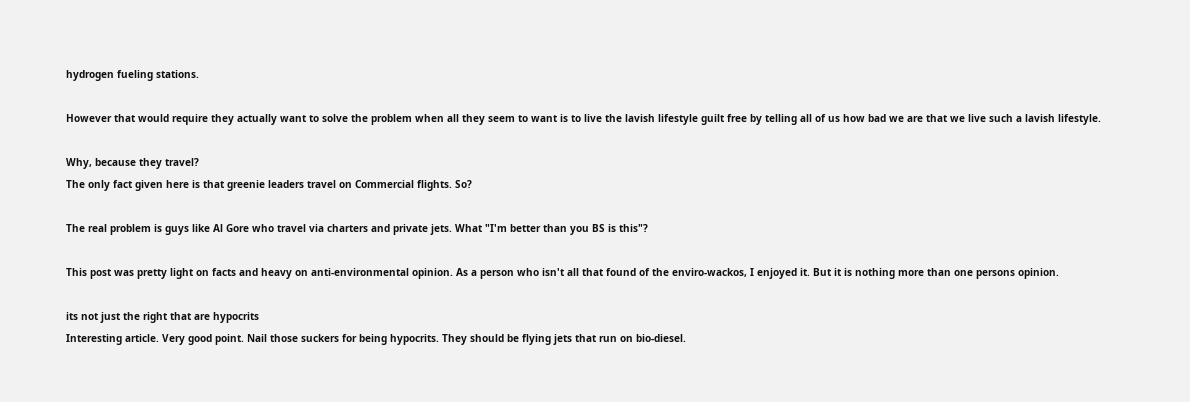hydrogen fueling stations.

However that would require they actually want to solve the problem when all they seem to want is to live the lavish lifestyle guilt free by telling all of us how bad we are that we live such a lavish lifestyle.

Why, because they travel?
The only fact given here is that greenie leaders travel on Commercial flights. So?

The real problem is guys like Al Gore who travel via charters and private jets. What "I'm better than you BS is this"?

This post was pretty light on facts and heavy on anti-environmental opinion. As a person who isn't all that found of the enviro-wackos, I enjoyed it. But it is nothing more than one persons opinion.

its not just the right that are hypocrits
Interesting article. Very good point. Nail those suckers for being hypocrits. They should be flying jets that run on bio-diesel.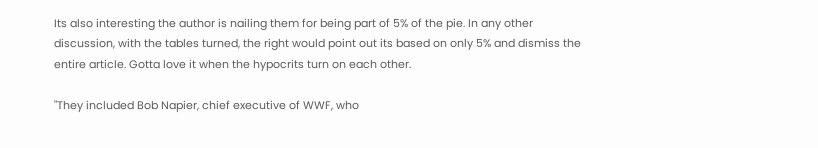Its also interesting the author is nailing them for being part of 5% of the pie. In any other discussion, with the tables turned, the right would point out its based on only 5% and dismiss the entire article. Gotta love it when the hypocrits turn on each other.

"They included Bob Napier, chief executive of WWF, who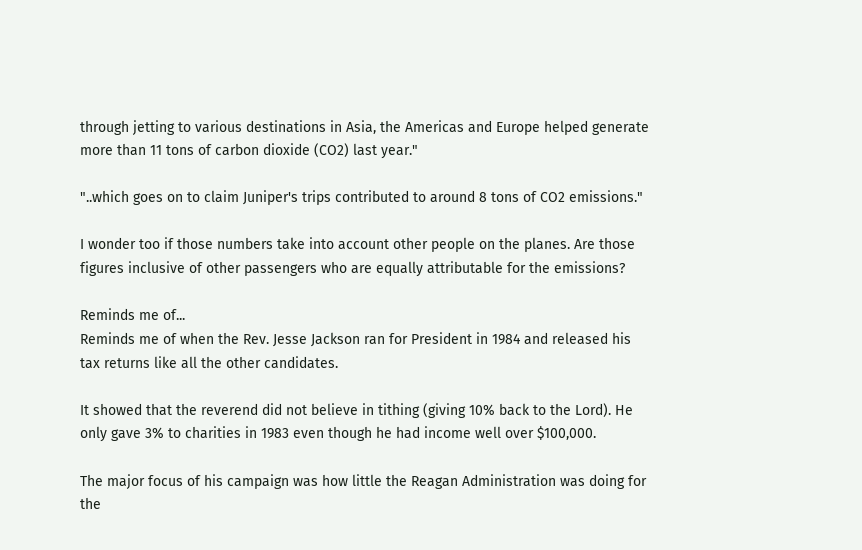through jetting to various destinations in Asia, the Americas and Europe helped generate more than 11 tons of carbon dioxide (CO2) last year."

"..which goes on to claim Juniper's trips contributed to around 8 tons of CO2 emissions."

I wonder too if those numbers take into account other people on the planes. Are those figures inclusive of other passengers who are equally attributable for the emissions?

Reminds me of...
Reminds me of when the Rev. Jesse Jackson ran for President in 1984 and released his tax returns like all the other candidates.

It showed that the reverend did not believe in tithing (giving 10% back to the Lord). He only gave 3% to charities in 1983 even though he had income well over $100,000.

The major focus of his campaign was how little the Reagan Administration was doing for the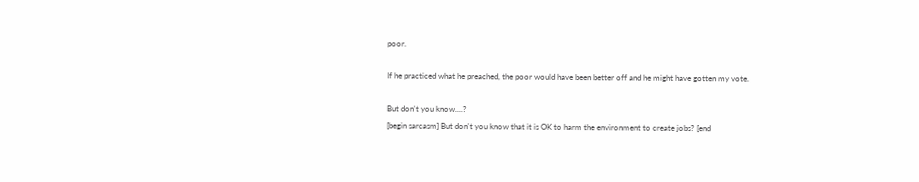poor.

If he practiced what he preached, the poor would have been better off and he might have gotten my vote.

But don't you know....?
[begin sarcasm] But don't you know that it is OK to harm the environment to create jobs? [end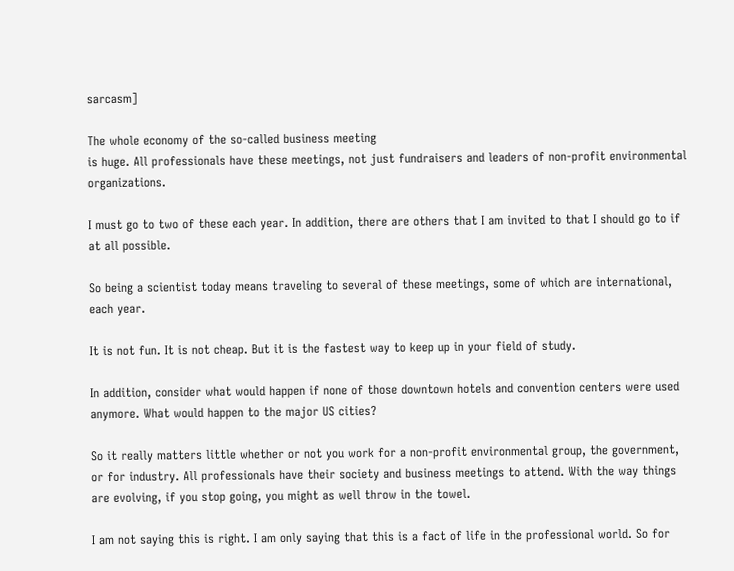sarcasm]

The whole economy of the so-called business meeting
is huge. All professionals have these meetings, not just fundraisers and leaders of non-profit environmental organizations.

I must go to two of these each year. In addition, there are others that I am invited to that I should go to if at all possible.

So being a scientist today means traveling to several of these meetings, some of which are international, each year.

It is not fun. It is not cheap. But it is the fastest way to keep up in your field of study.

In addition, consider what would happen if none of those downtown hotels and convention centers were used anymore. What would happen to the major US cities?

So it really matters little whether or not you work for a non-profit environmental group, the government, or for industry. All professionals have their society and business meetings to attend. With the way things are evolving, if you stop going, you might as well throw in the towel.

I am not saying this is right. I am only saying that this is a fact of life in the professional world. So for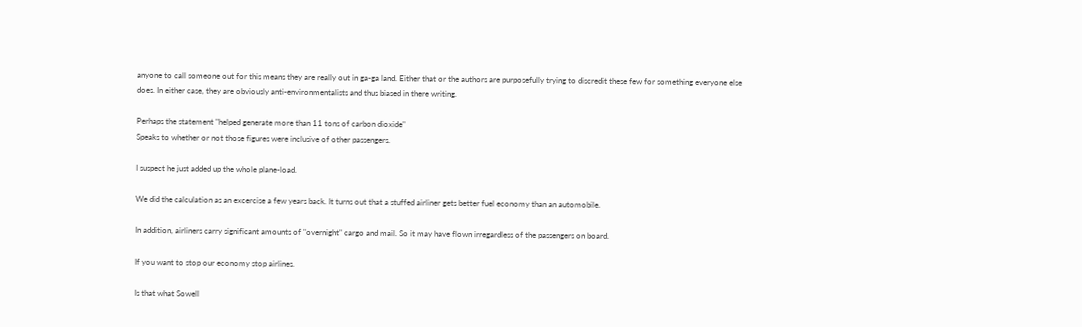anyone to call someone out for this means they are really out in ga-ga land. Either that or the authors are purposefully trying to discredit these few for something everyone else does. In either case, they are obviously anti-environmentalists and thus biased in there writing.

Perhaps the statement "helped generate more than 11 tons of carbon dioxide"
Speaks to whether or not those figures were inclusive of other passengers.

I suspect he just added up the whole plane-load.

We did the calculation as an excercise a few years back. It turns out that a stuffed airliner gets better fuel economy than an automobile.

In addition, airliners carry significant amounts of "overnight" cargo and mail. So it may have flown irregardless of the passengers on board.

If you want to stop our economy stop airlines.

Is that what Sowell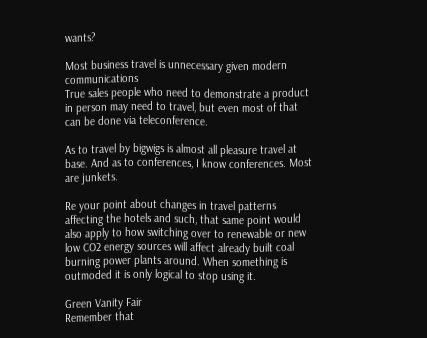wants?

Most business travel is unnecessary given modern communications
True sales people who need to demonstrate a product in person may need to travel, but even most of that can be done via teleconference.

As to travel by bigwigs is almost all pleasure travel at base. And as to conferences, I know conferences. Most are junkets.

Re your point about changes in travel patterns affecting the hotels and such, that same point would also apply to how switching over to renewable or new low CO2 energy sources will affect already built coal burning power plants around. When something is outmoded it is only logical to stop using it.

Green Vanity Fair
Remember that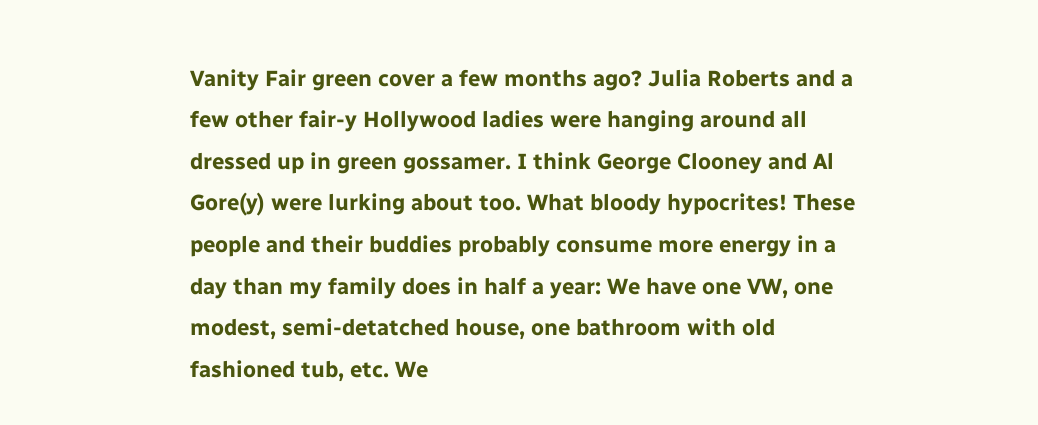Vanity Fair green cover a few months ago? Julia Roberts and a few other fair-y Hollywood ladies were hanging around all dressed up in green gossamer. I think George Clooney and Al Gore(y) were lurking about too. What bloody hypocrites! These people and their buddies probably consume more energy in a day than my family does in half a year: We have one VW, one modest, semi-detatched house, one bathroom with old fashioned tub, etc. We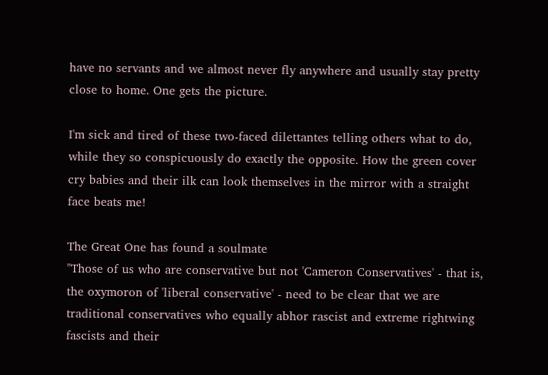have no servants and we almost never fly anywhere and usually stay pretty close to home. One gets the picture.

I'm sick and tired of these two-faced dilettantes telling others what to do, while they so conspicuously do exactly the opposite. How the green cover cry babies and their ilk can look themselves in the mirror with a straight face beats me!

The Great One has found a soulmate
"Those of us who are conservative but not 'Cameron Conservatives' - that is, the oxymoron of 'liberal conservative' - need to be clear that we are traditional conservatives who equally abhor rascist and extreme rightwing fascists and their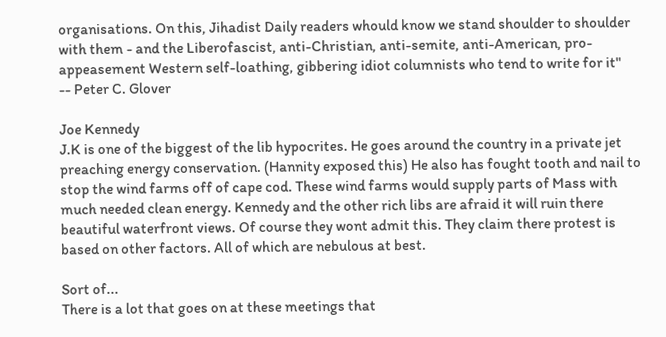organisations. On this, Jihadist Daily readers whould know we stand shoulder to shoulder with them - and the Liberofascist, anti-Christian, anti-semite, anti-American, pro-appeasement Western self-loathing, gibbering idiot columnists who tend to write for it"
-- Peter C. Glover

Joe Kennedy
J.K is one of the biggest of the lib hypocrites. He goes around the country in a private jet preaching energy conservation. (Hannity exposed this) He also has fought tooth and nail to stop the wind farms off of cape cod. These wind farms would supply parts of Mass with much needed clean energy. Kennedy and the other rich libs are afraid it will ruin there beautiful waterfront views. Of course they wont admit this. They claim there protest is based on other factors. All of which are nebulous at best.

Sort of...
There is a lot that goes on at these meetings that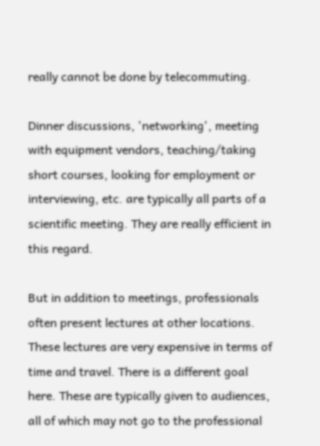really cannot be done by telecommuting.

Dinner discussions, 'networking', meeting with equipment vendors, teaching/taking short courses, looking for employment or interviewing, etc. are typically all parts of a scientific meeting. They are really efficient in this regard.

But in addition to meetings, professionals often present lectures at other locations. These lectures are very expensive in terms of time and travel. There is a different goal here. These are typically given to audiences, all of which may not go to the professional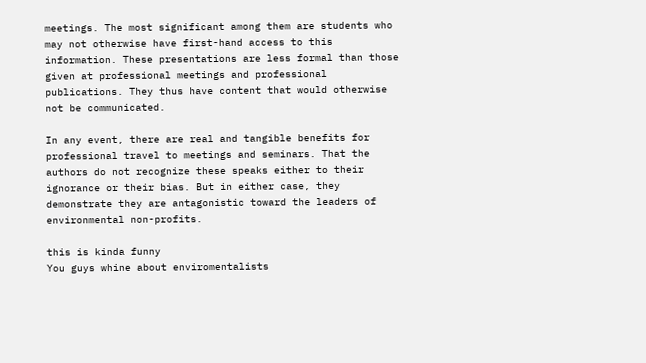meetings. The most significant among them are students who may not otherwise have first-hand access to this information. These presentations are less formal than those given at professional meetings and professional publications. They thus have content that would otherwise not be communicated.

In any event, there are real and tangible benefits for professional travel to meetings and seminars. That the authors do not recognize these speaks either to their ignorance or their bias. But in either case, they demonstrate they are antagonistic toward the leaders of environmental non-profits.

this is kinda funny
You guys whine about enviromentalists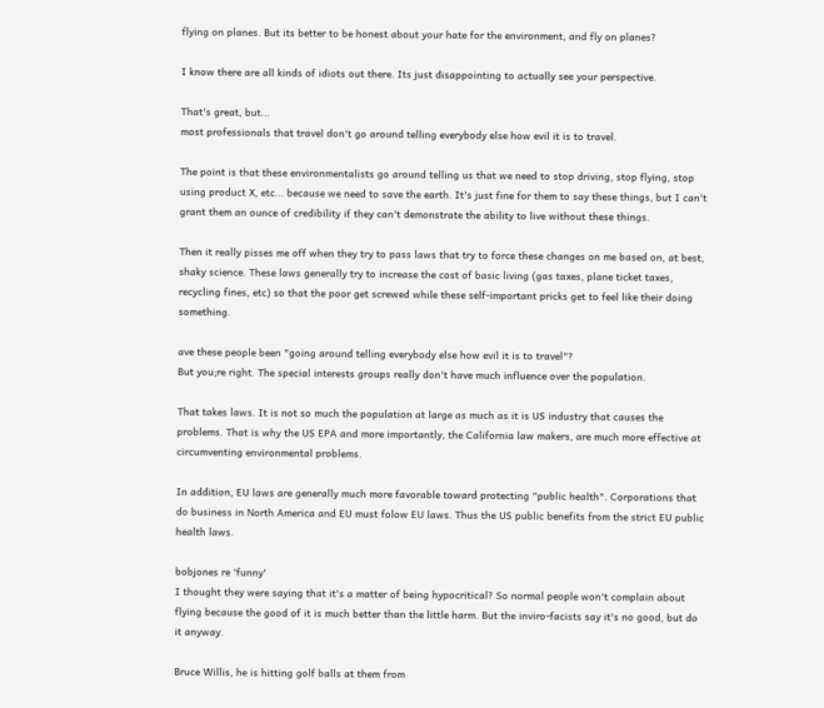flying on planes. But its better to be honest about your hate for the environment, and fly on planes?

I know there are all kinds of idiots out there. Its just disappointing to actually see your perspective.

That's great, but...
most professionals that travel don't go around telling everybody else how evil it is to travel.

The point is that these environmentalists go around telling us that we need to stop driving, stop flying, stop using product X, etc... because we need to save the earth. It's just fine for them to say these things, but I can't grant them an ounce of credibility if they can't demonstrate the ability to live without these things.

Then it really pisses me off when they try to pass laws that try to force these changes on me based on, at best, shaky science. These laws generally try to increase the cost of basic living (gas taxes, plane ticket taxes, recycling fines, etc) so that the poor get screwed while these self-important pricks get to feel like their doing something.

ave these people been "going around telling everybody else how evil it is to travel"?
But you;re right. The special interests groups really don't have much influence over the population.

That takes laws. It is not so much the population at large as much as it is US industry that causes the problems. That is why the US EPA and more importantly, the California law makers, are much more effective at circumventing environmental problems.

In addition, EU laws are generally much more favorable toward protecting "public health". Corporations that do business in North America and EU must folow EU laws. Thus the US public benefits from the strict EU public health laws.

bobjones re 'funny'
I thought they were saying that it's a matter of being hypocritical? So normal people won't complain about flying because the good of it is much better than the little harm. But the inviro-facists say it's no good, but do it anyway.

Bruce Willis, he is hitting golf balls at them from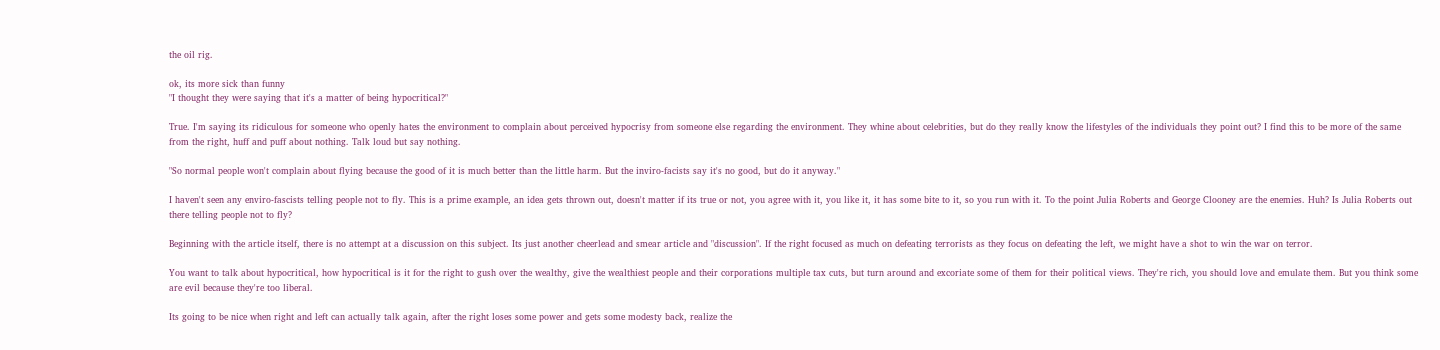the oil rig.

ok, its more sick than funny
"I thought they were saying that it's a matter of being hypocritical?"

True. I'm saying its ridiculous for someone who openly hates the environment to complain about perceived hypocrisy from someone else regarding the environment. They whine about celebrities, but do they really know the lifestyles of the individuals they point out? I find this to be more of the same from the right, huff and puff about nothing. Talk loud but say nothing.

"So normal people won't complain about flying because the good of it is much better than the little harm. But the inviro-facists say it's no good, but do it anyway."

I haven't seen any enviro-fascists telling people not to fly. This is a prime example, an idea gets thrown out, doesn't matter if its true or not, you agree with it, you like it, it has some bite to it, so you run with it. To the point Julia Roberts and George Clooney are the enemies. Huh? Is Julia Roberts out there telling people not to fly?

Beginning with the article itself, there is no attempt at a discussion on this subject. Its just another cheerlead and smear article and "discussion". If the right focused as much on defeating terrorists as they focus on defeating the left, we might have a shot to win the war on terror.

You want to talk about hypocritical, how hypocritical is it for the right to gush over the wealthy, give the wealthiest people and their corporations multiple tax cuts, but turn around and excoriate some of them for their political views. They're rich, you should love and emulate them. But you think some are evil because they're too liberal.

Its going to be nice when right and left can actually talk again, after the right loses some power and gets some modesty back, realize the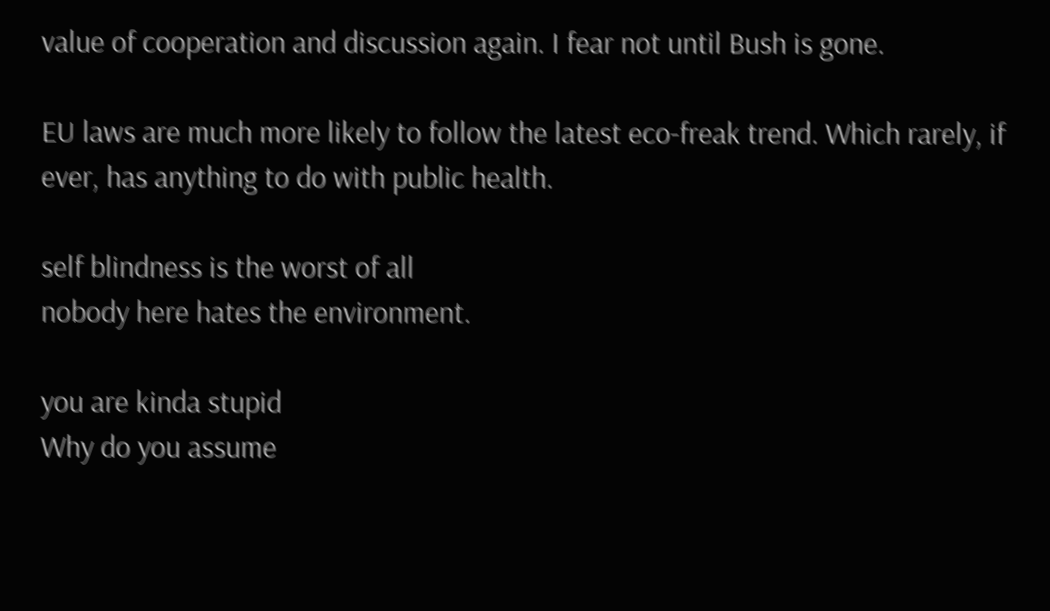value of cooperation and discussion again. I fear not until Bush is gone.

EU laws are much more likely to follow the latest eco-freak trend. Which rarely, if ever, has anything to do with public health.

self blindness is the worst of all
nobody here hates the environment.

you are kinda stupid
Why do you assume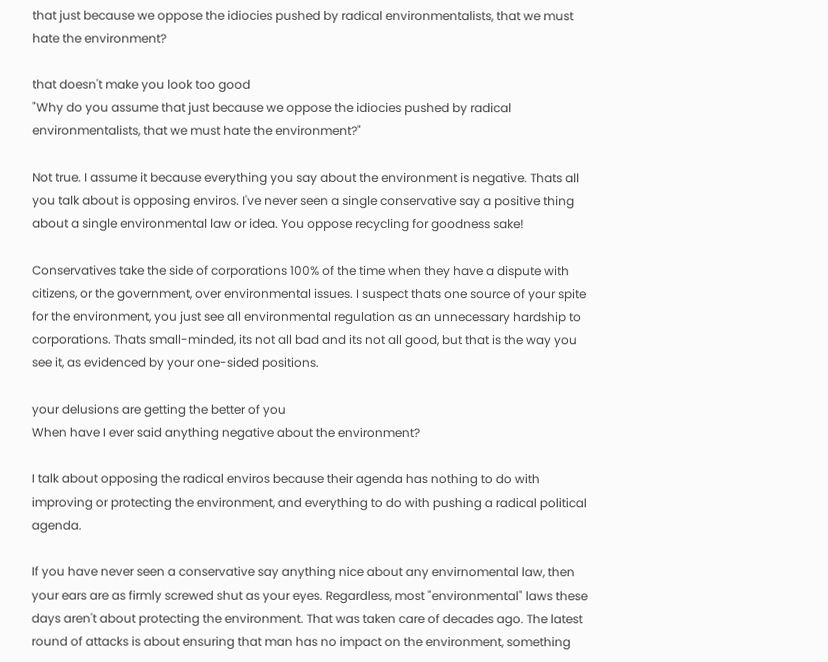that just because we oppose the idiocies pushed by radical environmentalists, that we must hate the environment?

that doesn't make you look too good
"Why do you assume that just because we oppose the idiocies pushed by radical environmentalists, that we must hate the environment?"

Not true. I assume it because everything you say about the environment is negative. Thats all you talk about is opposing enviros. I've never seen a single conservative say a positive thing about a single environmental law or idea. You oppose recycling for goodness sake!

Conservatives take the side of corporations 100% of the time when they have a dispute with citizens, or the government, over environmental issues. I suspect thats one source of your spite for the environment, you just see all environmental regulation as an unnecessary hardship to corporations. Thats small-minded, its not all bad and its not all good, but that is the way you see it, as evidenced by your one-sided positions.

your delusions are getting the better of you
When have I ever said anything negative about the environment?

I talk about opposing the radical enviros because their agenda has nothing to do with improving or protecting the environment, and everything to do with pushing a radical political agenda.

If you have never seen a conservative say anything nice about any envirnomental law, then your ears are as firmly screwed shut as your eyes. Regardless, most "environmental" laws these days aren't about protecting the environment. That was taken care of decades ago. The latest round of attacks is about ensuring that man has no impact on the environment, something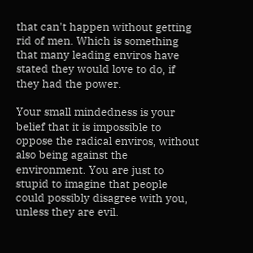that can't happen without getting rid of men. Which is something that many leading enviros have stated they would love to do, if they had the power.

Your small mindedness is your belief that it is impossible to oppose the radical enviros, without also being against the environment. You are just to stupid to imagine that people could possibly disagree with you, unless they are evil.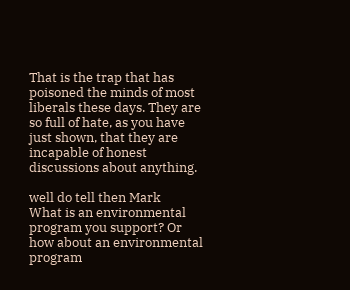That is the trap that has poisoned the minds of most liberals these days. They are so full of hate, as you have just shown, that they are incapable of honest discussions about anything.

well do tell then Mark
What is an environmental program you support? Or how about an environmental program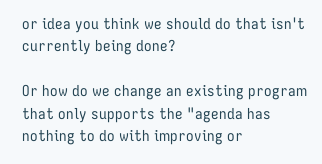or idea you think we should do that isn't currently being done?

Or how do we change an existing program that only supports the "agenda has nothing to do with improving or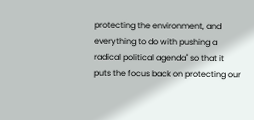protecting the environment, and everything to do with pushing a radical political agenda" so that it puts the focus back on protecting our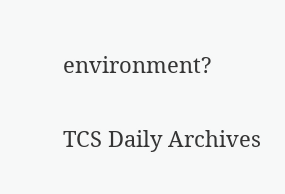environment?

TCS Daily Archives